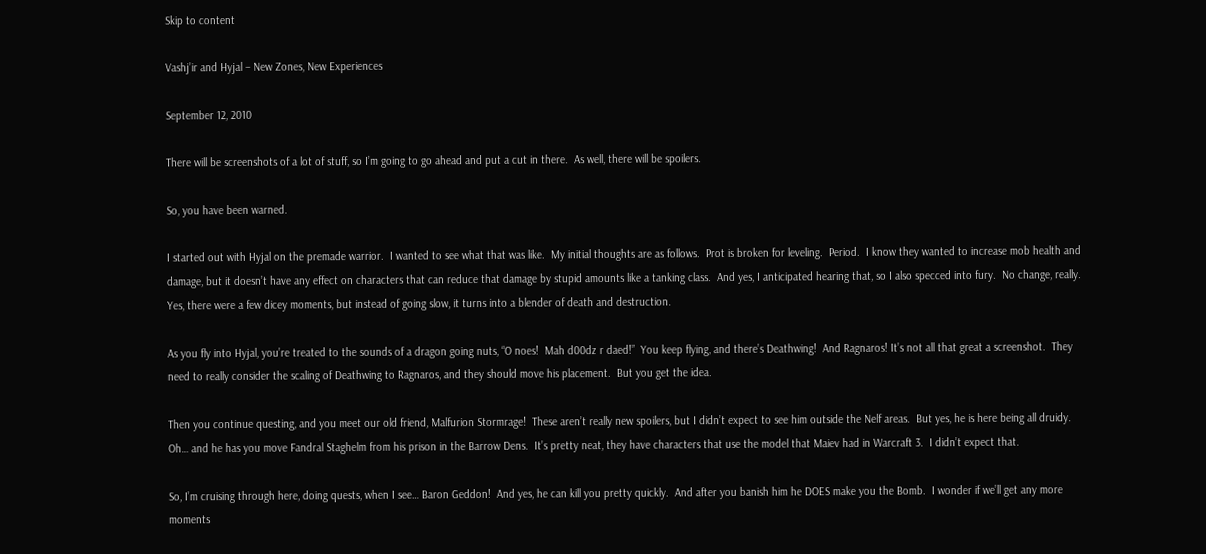Skip to content

Vashj’ir and Hyjal – New Zones, New Experiences

September 12, 2010

There will be screenshots of a lot of stuff, so I’m going to go ahead and put a cut in there.  As well, there will be spoilers.

So, you have been warned.

I started out with Hyjal on the premade warrior.  I wanted to see what that was like.  My initial thoughts are as follows.  Prot is broken for leveling.  Period.  I know they wanted to increase mob health and damage, but it doesn’t have any effect on characters that can reduce that damage by stupid amounts like a tanking class.  And yes, I anticipated hearing that, so I also specced into fury.  No change, really.  Yes, there were a few dicey moments, but instead of going slow, it turns into a blender of death and destruction.

As you fly into Hyjal, you’re treated to the sounds of a dragon going nuts, “O noes!  Mah d00dz r daed!”  You keep flying, and there’s Deathwing!  And Ragnaros! It’s not all that great a screenshot.  They need to really consider the scaling of Deathwing to Ragnaros, and they should move his placement.  But you get the idea.

Then you continue questing, and you meet our old friend, Malfurion Stormrage!  These aren’t really new spoilers, but I didn’t expect to see him outside the Nelf areas.  But yes, he is here being all druidy.  Oh… and he has you move Fandral Staghelm from his prison in the Barrow Dens.  It’s pretty neat, they have characters that use the model that Maiev had in Warcraft 3.  I didn’t expect that.

So, I’m cruising through here, doing quests, when I see… Baron Geddon!  And yes, he can kill you pretty quickly.  And after you banish him he DOES make you the Bomb.  I wonder if we’ll get any more moments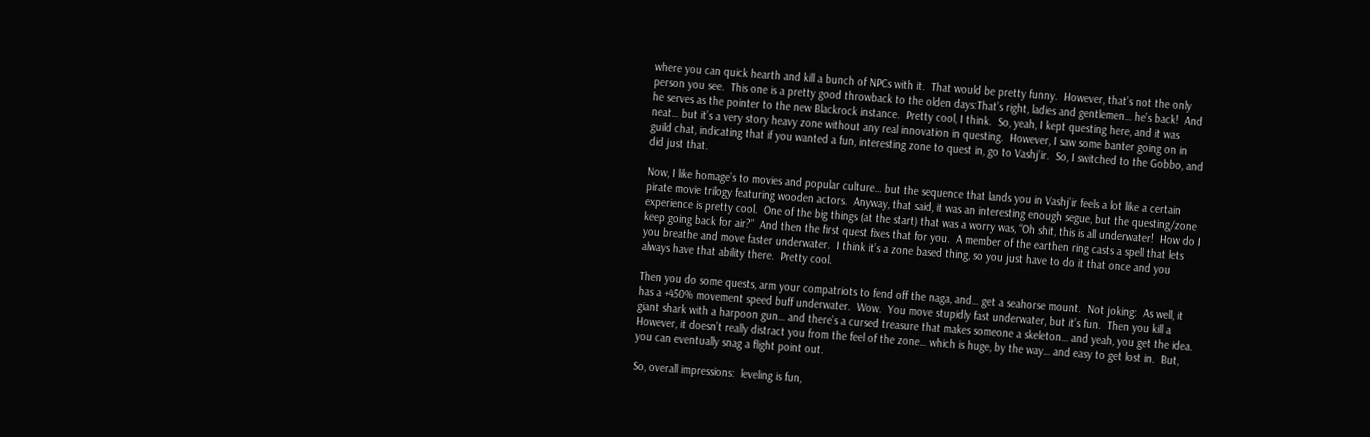where you can quick hearth and kill a bunch of NPCs with it.  That would be pretty funny.  However, that’s not the only person you see.  This one is a pretty good throwback to the olden days:That’s right, ladies and gentlemen… he’s back!  And he serves as the pointer to the new Blackrock instance.  Pretty cool, I think.  So, yeah, I kept questing here, and it was neat… but it’s a very story heavy zone without any real innovation in questing.  However, I saw some banter going on in guild chat, indicating that if you wanted a fun, interesting zone to quest in, go to Vashj’ir.  So, I switched to the Gobbo, and did just that.

Now, I like homage’s to movies and popular culture… but the sequence that lands you in Vashj’ir feels a lot like a certain pirate movie trilogy featuring wooden actors.  Anyway, that said, it was an interesting enough segue, but the questing/zone experience is pretty cool.  One of the big things (at the start) that was a worry was, “Oh shit, this is all underwater!  How do I keep going back for air?”  And then the first quest fixes that for you.  A member of the earthen ring casts a spell that lets you breathe and move faster underwater.  I think it’s a zone based thing, so you just have to do it that once and you always have that ability there.  Pretty cool.

Then you do some quests, arm your compatriots to fend off the naga, and… get a seahorse mount.  Not joking:  As well, it has a +450% movement speed buff underwater.  Wow.  You move stupidly fast underwater, but it’s fun.  Then you kill a giant shark with a harpoon gun… and there’s a cursed treasure that makes someone a skeleton… and yeah, you get the idea.  However, it doesn’t really distract you from the feel of the zone… which is huge, by the way… and easy to get lost in.  But, you can eventually snag a flight point out.

So, overall impressions:  leveling is fun,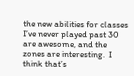the new abilities for classes I’ve never played past 30 are awesome, and the zones are interesting.  I think that’s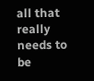all that really needs to be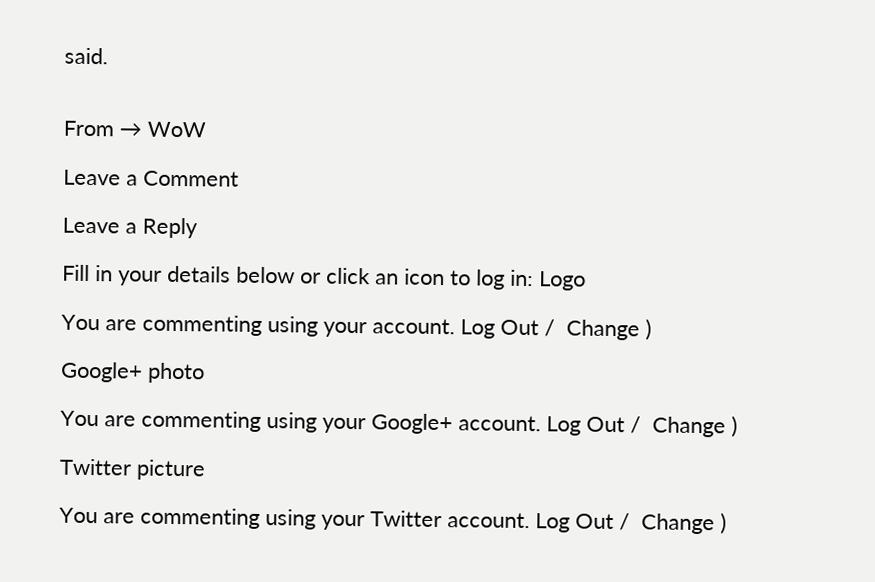said.


From → WoW

Leave a Comment

Leave a Reply

Fill in your details below or click an icon to log in: Logo

You are commenting using your account. Log Out /  Change )

Google+ photo

You are commenting using your Google+ account. Log Out /  Change )

Twitter picture

You are commenting using your Twitter account. Log Out /  Change )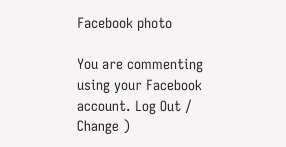Facebook photo

You are commenting using your Facebook account. Log Out /  Change )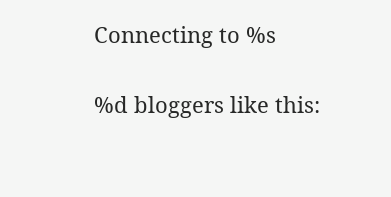Connecting to %s

%d bloggers like this: